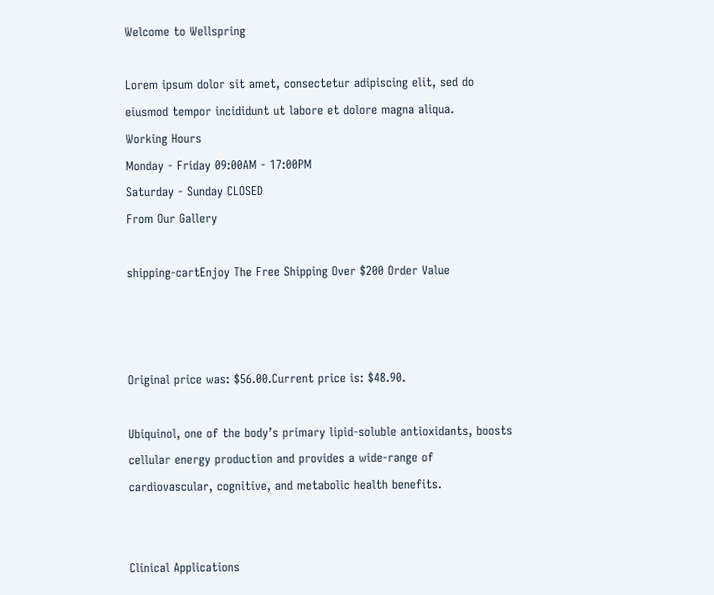Welcome to Wellspring

Lorem ipsum dolor sit amet, consectetur adipiscing elit, sed do eiusmod tempor incididunt ut labore et dolore magna aliqua.
Working Hours
Monday - Friday 09:00AM - 17:00PM
Saturday - Sunday CLOSED
From Our Gallery

shipping-cartEnjoy The Free Shipping Over $200 Order Value



Original price was: $56.00.Current price is: $48.90.

Ubiquinol, one of the body’s primary lipid-soluble antioxidants, boosts cellular energy production and provides a wide-range of cardiovascular, cognitive, and metabolic health benefits.


Clinical Applications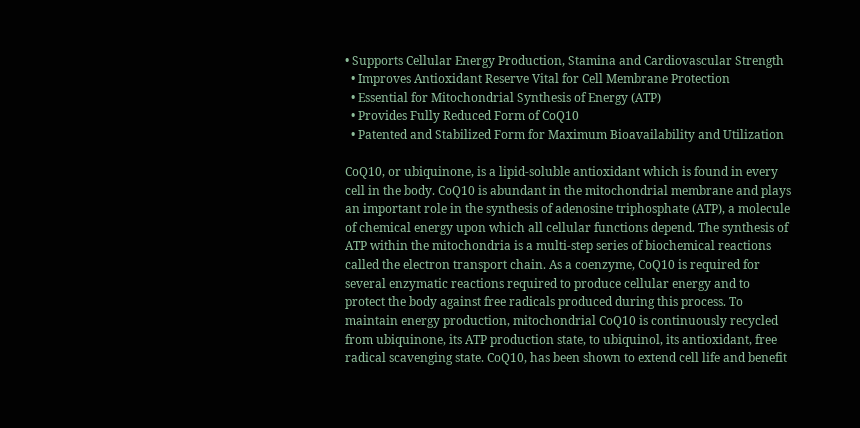• Supports Cellular Energy Production, Stamina and Cardiovascular Strength
  • Improves Antioxidant Reserve Vital for Cell Membrane Protection
  • Essential for Mitochondrial Synthesis of Energy (ATP)
  • Provides Fully Reduced Form of CoQ10
  • Patented and Stabilized Form for Maximum Bioavailability and Utilization

CoQ10, or ubiquinone, is a lipid-soluble antioxidant which is found in every cell in the body. CoQ10 is abundant in the mitochondrial membrane and plays an important role in the synthesis of adenosine triphosphate (ATP), a molecule of chemical energy upon which all cellular functions depend. The synthesis of ATP within the mitochondria is a multi-step series of biochemical reactions called the electron transport chain. As a coenzyme, CoQ10 is required for several enzymatic reactions required to produce cellular energy and to protect the body against free radicals produced during this process. To maintain energy production, mitochondrial CoQ10 is continuously recycled from ubiquinone, its ATP production state, to ubiquinol, its antioxidant, free radical scavenging state. CoQ10, has been shown to extend cell life and benefit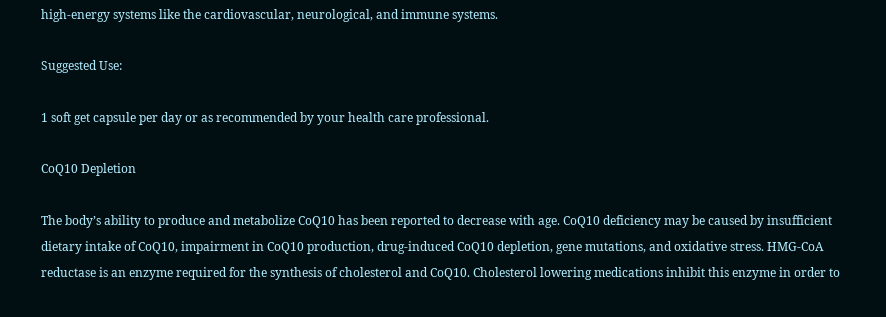high-energy systems like the cardiovascular, neurological, and immune systems.

Suggested Use:

1 soft get capsule per day or as recommended by your health care professional.

CoQ10 Depletion

The body’s ability to produce and metabolize CoQ10 has been reported to decrease with age. CoQ10 deficiency may be caused by insufficient dietary intake of CoQ10, impairment in CoQ10 production, drug-induced CoQ10 depletion, gene mutations, and oxidative stress. HMG-CoA reductase is an enzyme required for the synthesis of cholesterol and CoQ10. Cholesterol lowering medications inhibit this enzyme in order to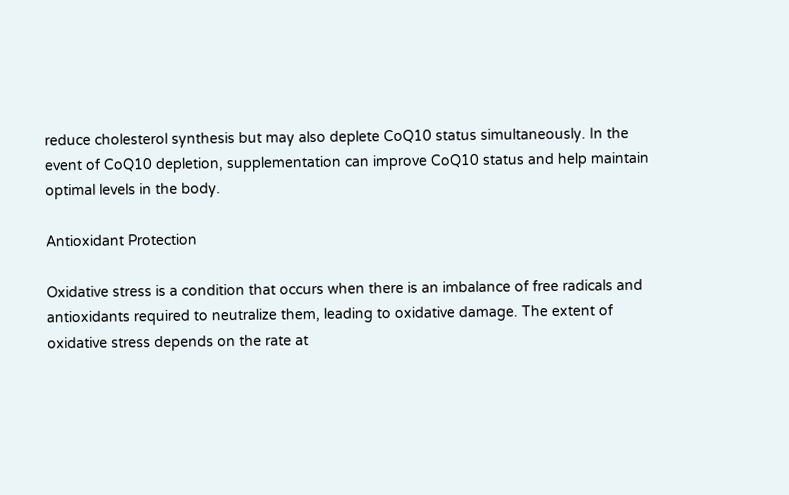reduce cholesterol synthesis but may also deplete CoQ10 status simultaneously. In the event of CoQ10 depletion, supplementation can improve CoQ10 status and help maintain optimal levels in the body.

Antioxidant Protection

Oxidative stress is a condition that occurs when there is an imbalance of free radicals and antioxidants required to neutralize them, leading to oxidative damage. The extent of oxidative stress depends on the rate at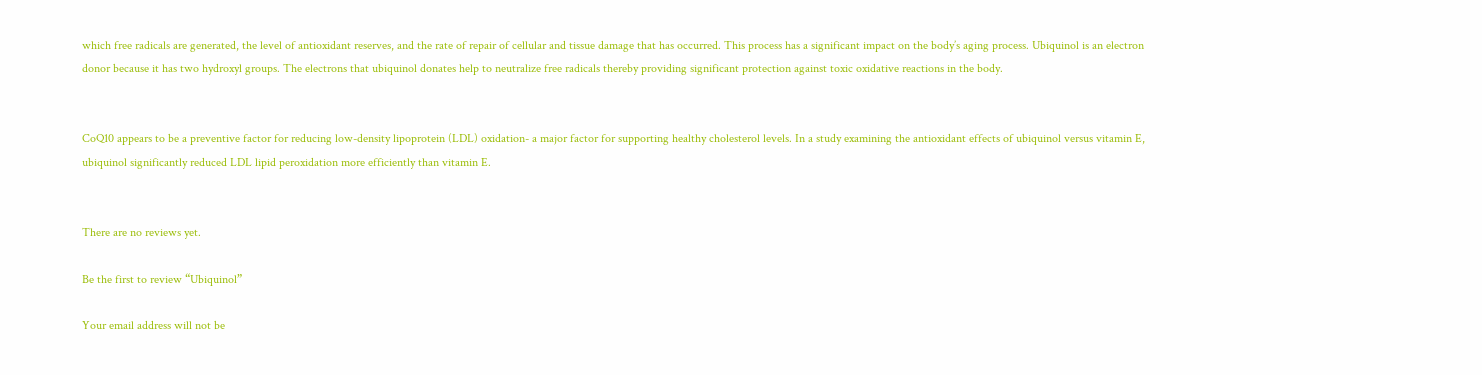which free radicals are generated, the level of antioxidant reserves, and the rate of repair of cellular and tissue damage that has occurred. This process has a significant impact on the body’s aging process. Ubiquinol is an electron donor because it has two hydroxyl groups. The electrons that ubiquinol donates help to neutralize free radicals thereby providing significant protection against toxic oxidative reactions in the body.


CoQ10 appears to be a preventive factor for reducing low-density lipoprotein (LDL) oxidation- a major factor for supporting healthy cholesterol levels. In a study examining the antioxidant effects of ubiquinol versus vitamin E, ubiquinol significantly reduced LDL lipid peroxidation more efficiently than vitamin E.


There are no reviews yet.

Be the first to review “Ubiquinol”

Your email address will not be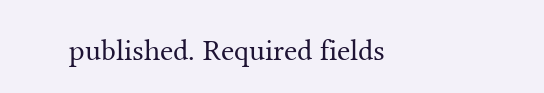published. Required fields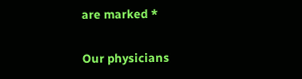are marked *

Our physicians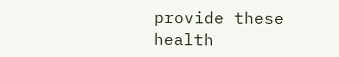provide these health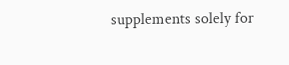supplements solely for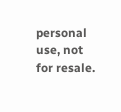personal use, not for resale.